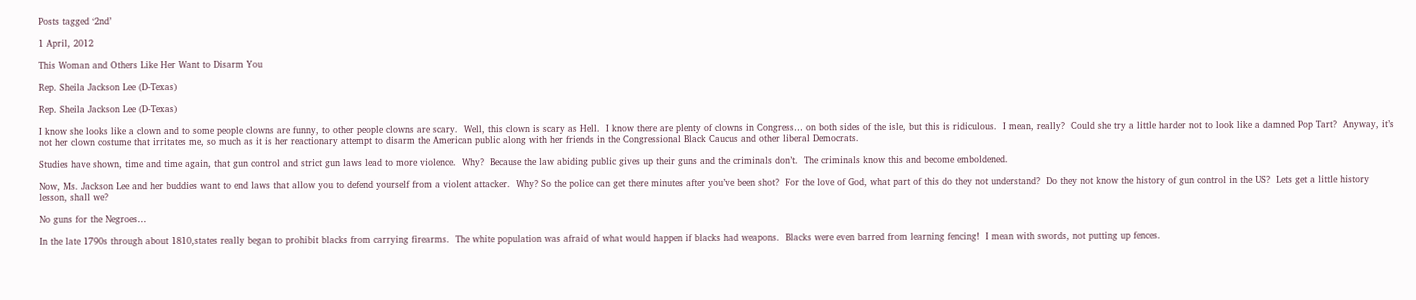Posts tagged ‘2nd’

1 April, 2012

This Woman and Others Like Her Want to Disarm You

Rep. Sheila Jackson Lee (D-Texas)

Rep. Sheila Jackson Lee (D-Texas)

I know she looks like a clown and to some people clowns are funny, to other people clowns are scary.  Well, this clown is scary as Hell.  I know there are plenty of clowns in Congress… on both sides of the isle, but this is ridiculous.  I mean, really?  Could she try a little harder not to look like a damned Pop Tart?  Anyway, it’s not her clown costume that irritates me, so much as it is her reactionary attempt to disarm the American public along with her friends in the Congressional Black Caucus and other liberal Democrats.

Studies have shown, time and time again, that gun control and strict gun laws lead to more violence.  Why?  Because the law abiding public gives up their guns and the criminals don’t.  The criminals know this and become emboldened.

Now, Ms. Jackson Lee and her buddies want to end laws that allow you to defend yourself from a violent attacker.  Why? So the police can get there minutes after you’ve been shot?  For the love of God, what part of this do they not understand?  Do they not know the history of gun control in the US?  Lets get a little history lesson, shall we?

No guns for the Negroes…

In the late 1790s through about 1810,states really began to prohibit blacks from carrying firearms.  The white population was afraid of what would happen if blacks had weapons.  Blacks were even barred from learning fencing!  I mean with swords, not putting up fences.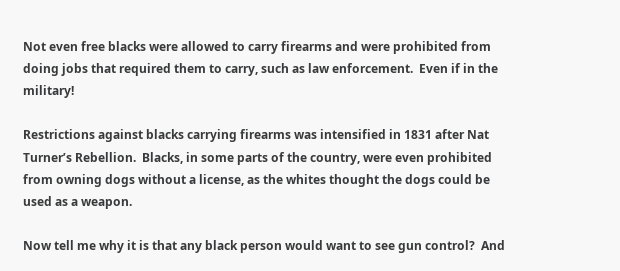Not even free blacks were allowed to carry firearms and were prohibited from doing jobs that required them to carry, such as law enforcement.  Even if in the military!

Restrictions against blacks carrying firearms was intensified in 1831 after Nat Turner’s Rebellion.  Blacks, in some parts of the country, were even prohibited from owning dogs without a license, as the whites thought the dogs could be used as a weapon.

Now tell me why it is that any black person would want to see gun control?  And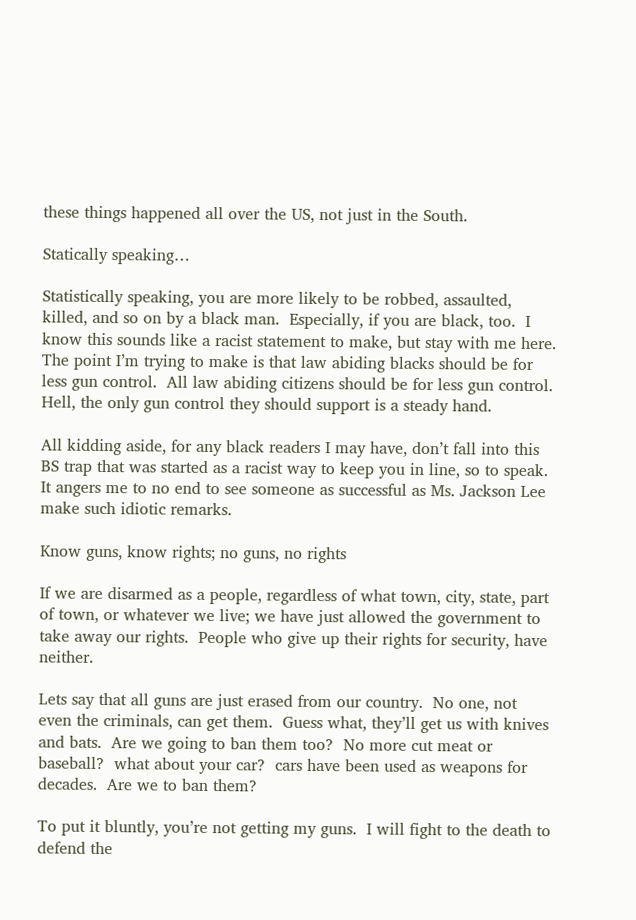these things happened all over the US, not just in the South.

Statically speaking…

Statistically speaking, you are more likely to be robbed, assaulted, killed, and so on by a black man.  Especially, if you are black, too.  I know this sounds like a racist statement to make, but stay with me here.  The point I’m trying to make is that law abiding blacks should be for less gun control.  All law abiding citizens should be for less gun control.  Hell, the only gun control they should support is a steady hand.

All kidding aside, for any black readers I may have, don’t fall into this BS trap that was started as a racist way to keep you in line, so to speak.  It angers me to no end to see someone as successful as Ms. Jackson Lee make such idiotic remarks.

Know guns, know rights; no guns, no rights

If we are disarmed as a people, regardless of what town, city, state, part of town, or whatever we live; we have just allowed the government to take away our rights.  People who give up their rights for security, have neither.

Lets say that all guns are just erased from our country.  No one, not even the criminals, can get them.  Guess what, they’ll get us with knives and bats.  Are we going to ban them too?  No more cut meat or baseball?  what about your car?  cars have been used as weapons for decades.  Are we to ban them?

To put it bluntly, you’re not getting my guns.  I will fight to the death to defend the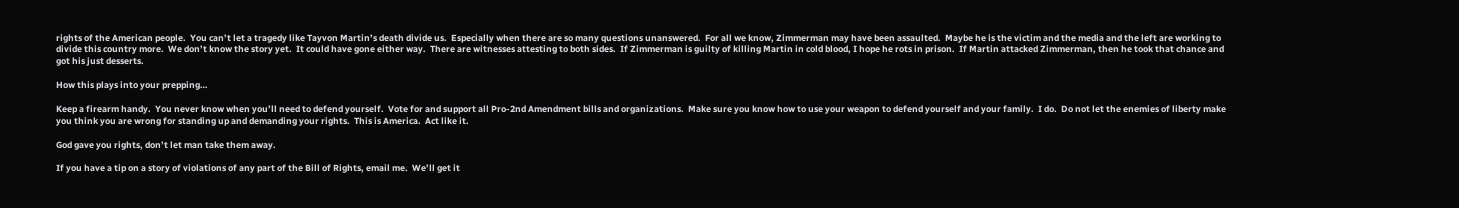rights of the American people.  You can’t let a tragedy like Tayvon Martin’s death divide us.  Especially when there are so many questions unanswered.  For all we know, Zimmerman may have been assaulted.  Maybe he is the victim and the media and the left are working to divide this country more.  We don’t know the story yet.  It could have gone either way.  There are witnesses attesting to both sides.  If Zimmerman is guilty of killing Martin in cold blood, I hope he rots in prison.  If Martin attacked Zimmerman, then he took that chance and got his just desserts.

How this plays into your prepping…

Keep a firearm handy.  You never know when you’ll need to defend yourself.  Vote for and support all Pro-2nd Amendment bills and organizations.  Make sure you know how to use your weapon to defend yourself and your family.  I do.  Do not let the enemies of liberty make you think you are wrong for standing up and demanding your rights.  This is America.  Act like it.

God gave you rights, don’t let man take them away.

If you have a tip on a story of violations of any part of the Bill of Rights, email me.  We’ll get it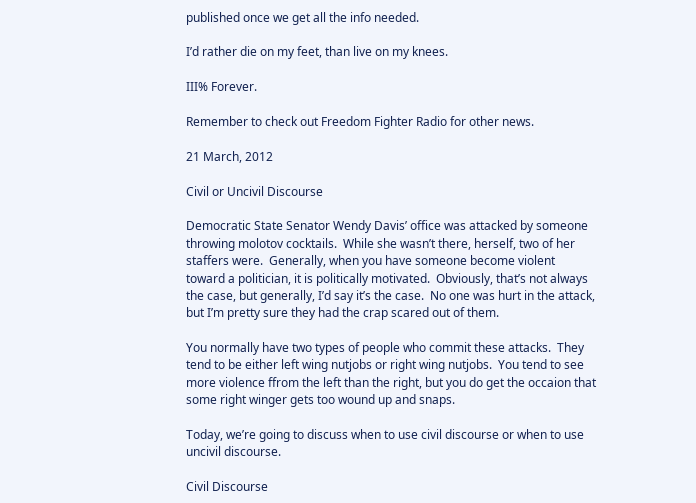published once we get all the info needed.

I’d rather die on my feet, than live on my knees.

III% Forever.

Remember to check out Freedom Fighter Radio for other news.

21 March, 2012

Civil or Uncivil Discourse

Democratic State Senator Wendy Davis’ office was attacked by someone throwing molotov cocktails.  While she wasn’t there, herself, two of her staffers were.  Generally, when you have someone become violent toward a politician, it is politically motivated.  Obviously, that’s not always the case, but generally, I’d say it’s the case.  No one was hurt in the attack, but I’m pretty sure they had the crap scared out of them.

You normally have two types of people who commit these attacks.  They tend to be either left wing nutjobs or right wing nutjobs.  You tend to see more violence ffrom the left than the right, but you do get the occaion that some right winger gets too wound up and snaps.

Today, we’re going to discuss when to use civil discourse or when to use uncivil discourse.

Civil Discourse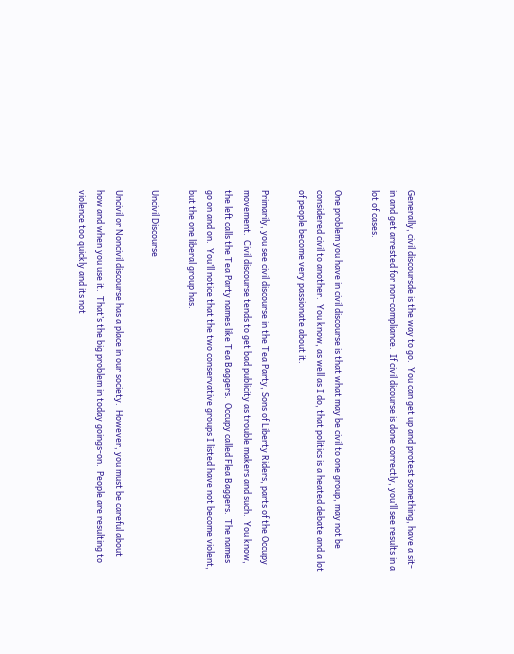Generally, civil discoursde is the way to go.  You can get up and protest something, have a sit-in and get arrested for non-compliance.  If civil dicourse is done correctly, you’ll see results in a lot of cases.

One problem you have in civil discourse is that what may be civil to one group, may not be considered civil to another.  You know, as well as I do, that politics is a heated debate and a lot of people become very passionate about it.

Primarily, you see civil discourse in the Tea Party, Sons of Liberty Riders, parts of the Occupy movement.  Civil discourse tends to get bad publicity as trouble makers and such.  You know, the left calls the Tea Party names like Tea Baggers.  Occupy called Flea Baggers.  The names go on and on.  You’ll notice that the two conservative groups I listed have not become violent, but the one liberal group has.

Uncivil Discourse

Uncivil or Noncivil discourse has a place in our society.  However, you must be careful about how and when you use it.  That’s the big problem in today goings-on.  People are resulting to violence too quickly and its not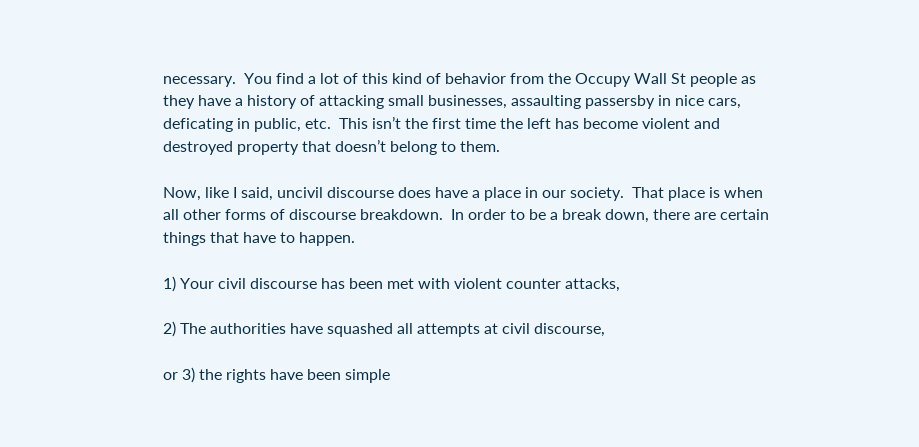necessary.  You find a lot of this kind of behavior from the Occupy Wall St people as they have a history of attacking small businesses, assaulting passersby in nice cars, deficating in public, etc.  This isn’t the first time the left has become violent and destroyed property that doesn’t belong to them.

Now, like I said, uncivil discourse does have a place in our society.  That place is when all other forms of discourse breakdown.  In order to be a break down, there are certain things that have to happen.

1) Your civil discourse has been met with violent counter attacks,

2) The authorities have squashed all attempts at civil discourse,

or 3) the rights have been simple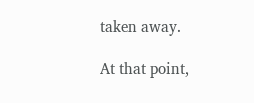taken away.

At that point,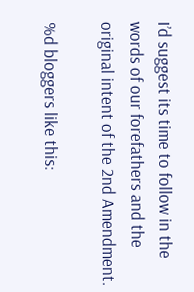I’d suggest its time to follow in the words of our forefathers and the original intent of the 2nd Amendment.

%d bloggers like this: